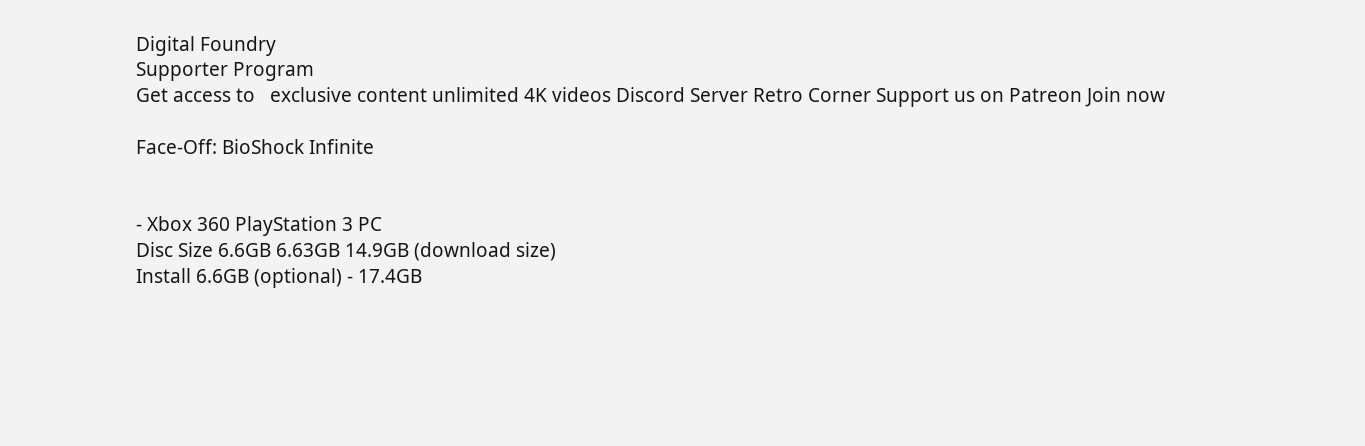Digital Foundry
Supporter Program
Get access to   exclusive content unlimited 4K videos Discord Server Retro Corner Support us on Patreon Join now

Face-Off: BioShock Infinite


- Xbox 360 PlayStation 3 PC
Disc Size 6.6GB 6.63GB 14.9GB (download size)
Install 6.6GB (optional) - 17.4GB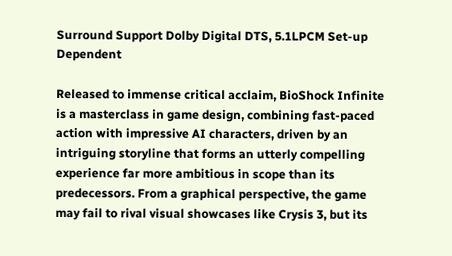Surround Support Dolby Digital DTS, 5.1LPCM Set-up Dependent

Released to immense critical acclaim, BioShock Infinite is a masterclass in game design, combining fast-paced action with impressive AI characters, driven by an intriguing storyline that forms an utterly compelling experience far more ambitious in scope than its predecessors. From a graphical perspective, the game may fail to rival visual showcases like Crysis 3, but its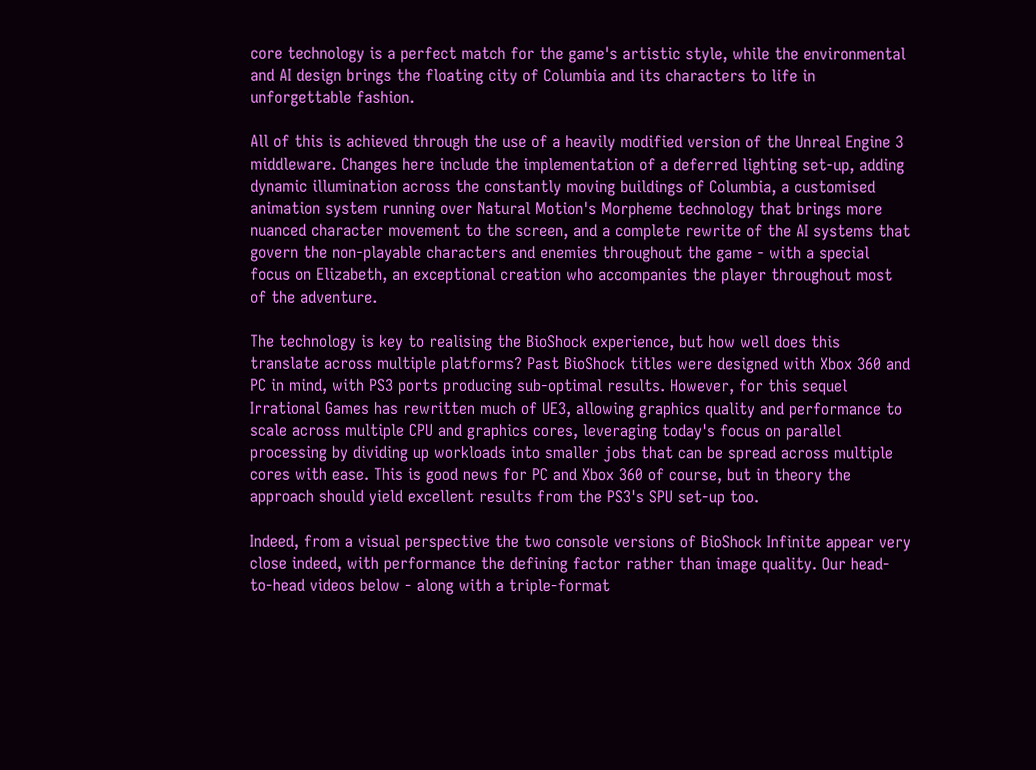core technology is a perfect match for the game's artistic style, while the environmental and AI design brings the floating city of Columbia and its characters to life in unforgettable fashion.

All of this is achieved through the use of a heavily modified version of the Unreal Engine 3 middleware. Changes here include the implementation of a deferred lighting set-up, adding dynamic illumination across the constantly moving buildings of Columbia, a customised animation system running over Natural Motion's Morpheme technology that brings more nuanced character movement to the screen, and a complete rewrite of the AI systems that govern the non-playable characters and enemies throughout the game - with a special focus on Elizabeth, an exceptional creation who accompanies the player throughout most of the adventure.

The technology is key to realising the BioShock experience, but how well does this translate across multiple platforms? Past BioShock titles were designed with Xbox 360 and PC in mind, with PS3 ports producing sub-optimal results. However, for this sequel Irrational Games has rewritten much of UE3, allowing graphics quality and performance to scale across multiple CPU and graphics cores, leveraging today's focus on parallel processing by dividing up workloads into smaller jobs that can be spread across multiple cores with ease. This is good news for PC and Xbox 360 of course, but in theory the approach should yield excellent results from the PS3's SPU set-up too.

Indeed, from a visual perspective the two console versions of BioShock Infinite appear very close indeed, with performance the defining factor rather than image quality. Our head-to-head videos below - along with a triple-format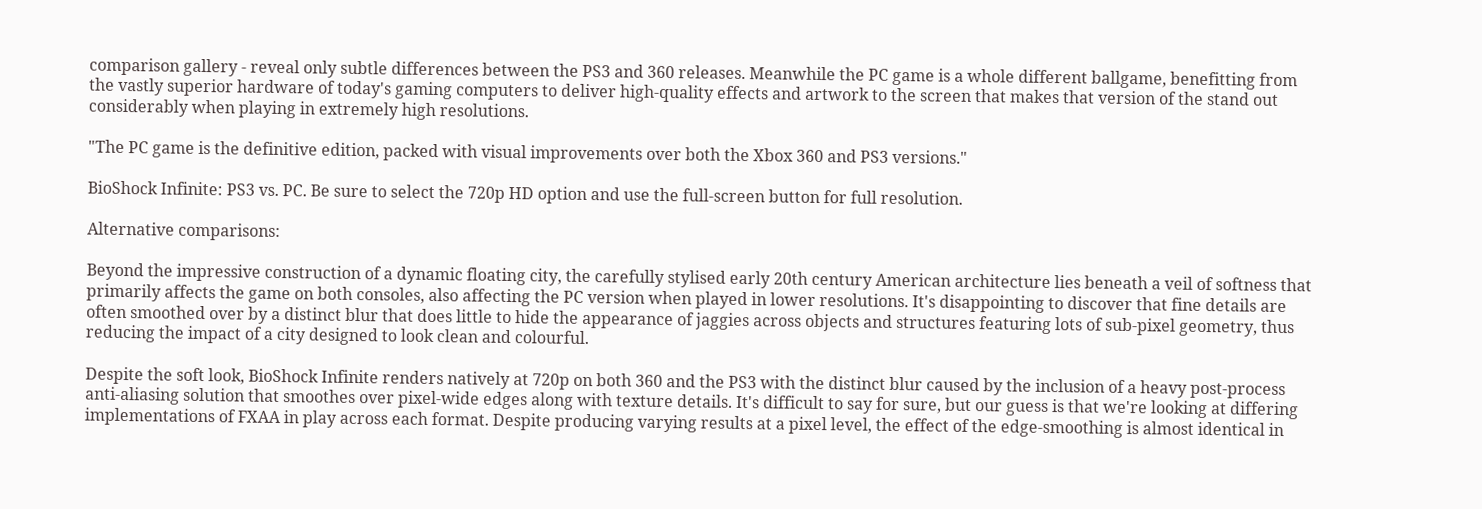comparison gallery - reveal only subtle differences between the PS3 and 360 releases. Meanwhile the PC game is a whole different ballgame, benefitting from the vastly superior hardware of today's gaming computers to deliver high-quality effects and artwork to the screen that makes that version of the stand out considerably when playing in extremely high resolutions.

"The PC game is the definitive edition, packed with visual improvements over both the Xbox 360 and PS3 versions."

BioShock Infinite: PS3 vs. PC. Be sure to select the 720p HD option and use the full-screen button for full resolution.

Alternative comparisons:

Beyond the impressive construction of a dynamic floating city, the carefully stylised early 20th century American architecture lies beneath a veil of softness that primarily affects the game on both consoles, also affecting the PC version when played in lower resolutions. It's disappointing to discover that fine details are often smoothed over by a distinct blur that does little to hide the appearance of jaggies across objects and structures featuring lots of sub-pixel geometry, thus reducing the impact of a city designed to look clean and colourful.

Despite the soft look, BioShock Infinite renders natively at 720p on both 360 and the PS3 with the distinct blur caused by the inclusion of a heavy post-process anti-aliasing solution that smoothes over pixel-wide edges along with texture details. It's difficult to say for sure, but our guess is that we're looking at differing implementations of FXAA in play across each format. Despite producing varying results at a pixel level, the effect of the edge-smoothing is almost identical in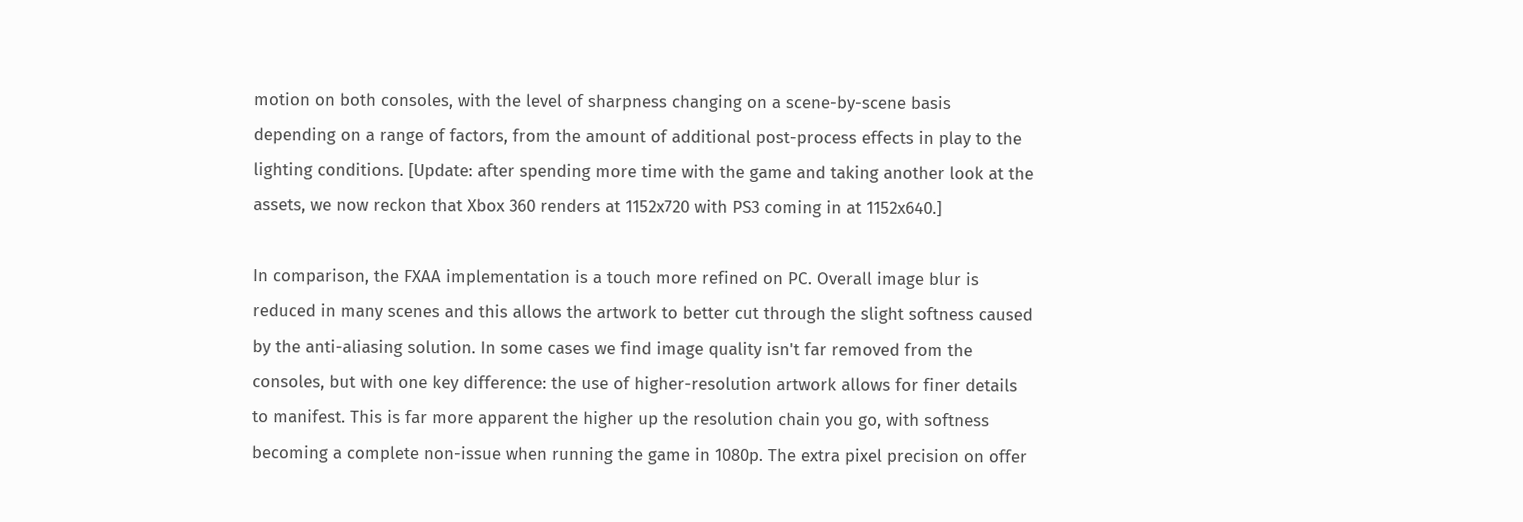motion on both consoles, with the level of sharpness changing on a scene-by-scene basis depending on a range of factors, from the amount of additional post-process effects in play to the lighting conditions. [Update: after spending more time with the game and taking another look at the assets, we now reckon that Xbox 360 renders at 1152x720 with PS3 coming in at 1152x640.]

In comparison, the FXAA implementation is a touch more refined on PC. Overall image blur is reduced in many scenes and this allows the artwork to better cut through the slight softness caused by the anti-aliasing solution. In some cases we find image quality isn't far removed from the consoles, but with one key difference: the use of higher-resolution artwork allows for finer details to manifest. This is far more apparent the higher up the resolution chain you go, with softness becoming a complete non-issue when running the game in 1080p. The extra pixel precision on offer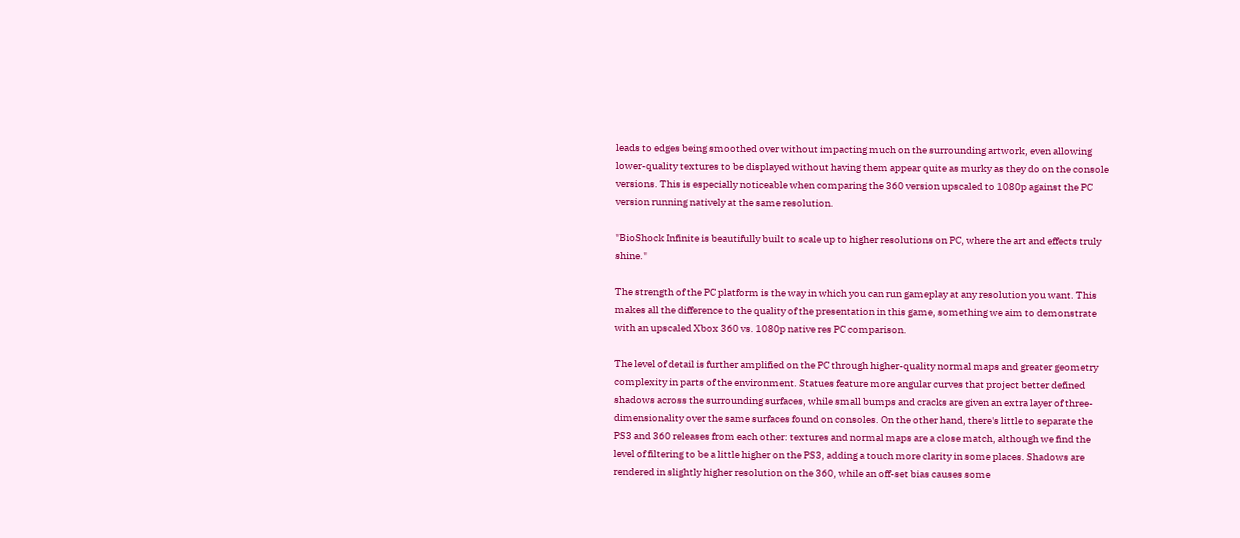leads to edges being smoothed over without impacting much on the surrounding artwork, even allowing lower-quality textures to be displayed without having them appear quite as murky as they do on the console versions. This is especially noticeable when comparing the 360 version upscaled to 1080p against the PC version running natively at the same resolution.

"BioShock Infinite is beautifully built to scale up to higher resolutions on PC, where the art and effects truly shine."

The strength of the PC platform is the way in which you can run gameplay at any resolution you want. This makes all the difference to the quality of the presentation in this game, something we aim to demonstrate with an upscaled Xbox 360 vs. 1080p native res PC comparison.

The level of detail is further amplified on the PC through higher-quality normal maps and greater geometry complexity in parts of the environment. Statues feature more angular curves that project better defined shadows across the surrounding surfaces, while small bumps and cracks are given an extra layer of three-dimensionality over the same surfaces found on consoles. On the other hand, there's little to separate the PS3 and 360 releases from each other: textures and normal maps are a close match, although we find the level of filtering to be a little higher on the PS3, adding a touch more clarity in some places. Shadows are rendered in slightly higher resolution on the 360, while an off-set bias causes some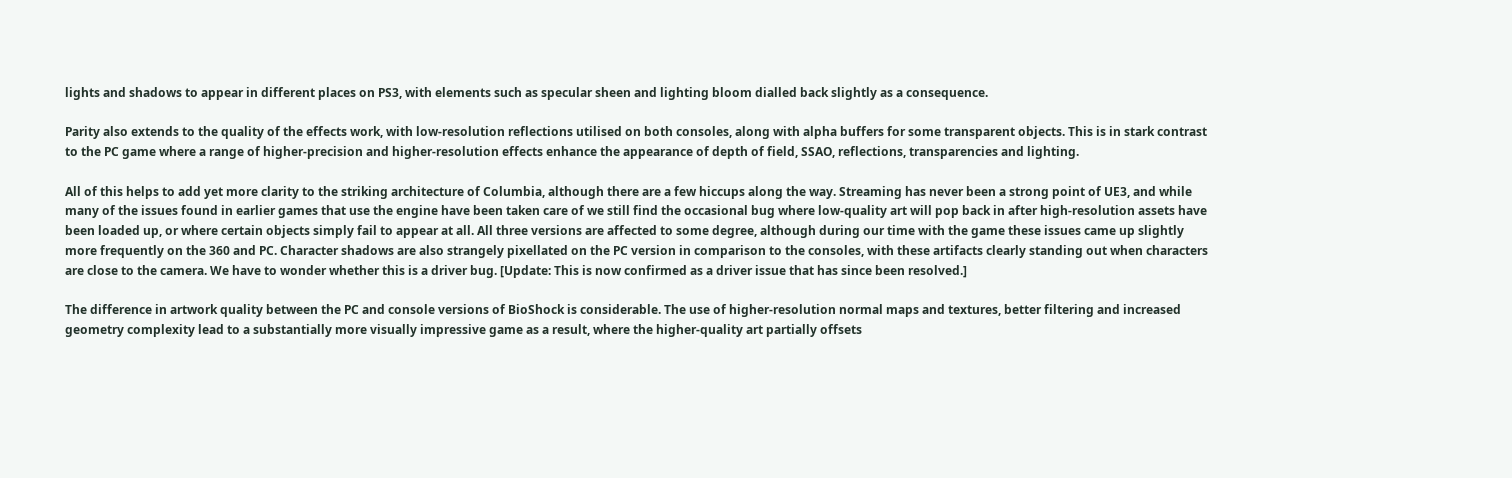lights and shadows to appear in different places on PS3, with elements such as specular sheen and lighting bloom dialled back slightly as a consequence.

Parity also extends to the quality of the effects work, with low-resolution reflections utilised on both consoles, along with alpha buffers for some transparent objects. This is in stark contrast to the PC game where a range of higher-precision and higher-resolution effects enhance the appearance of depth of field, SSAO, reflections, transparencies and lighting.

All of this helps to add yet more clarity to the striking architecture of Columbia, although there are a few hiccups along the way. Streaming has never been a strong point of UE3, and while many of the issues found in earlier games that use the engine have been taken care of we still find the occasional bug where low-quality art will pop back in after high-resolution assets have been loaded up, or where certain objects simply fail to appear at all. All three versions are affected to some degree, although during our time with the game these issues came up slightly more frequently on the 360 and PC. Character shadows are also strangely pixellated on the PC version in comparison to the consoles, with these artifacts clearly standing out when characters are close to the camera. We have to wonder whether this is a driver bug. [Update: This is now confirmed as a driver issue that has since been resolved.]

The difference in artwork quality between the PC and console versions of BioShock is considerable. The use of higher-resolution normal maps and textures, better filtering and increased geometry complexity lead to a substantially more visually impressive game as a result, where the higher-quality art partially offsets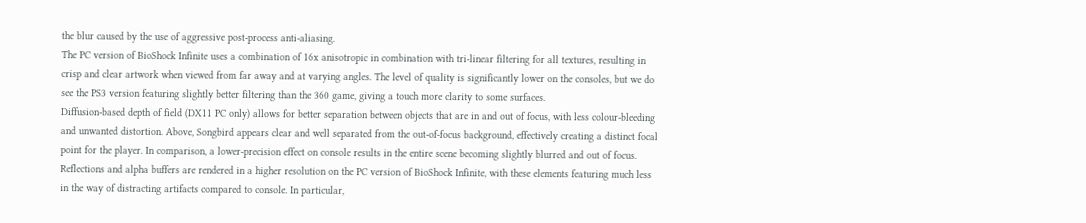the blur caused by the use of aggressive post-process anti-aliasing.
The PC version of BioShock Infinite uses a combination of 16x anisotropic in combination with tri-linear filtering for all textures, resulting in crisp and clear artwork when viewed from far away and at varying angles. The level of quality is significantly lower on the consoles, but we do see the PS3 version featuring slightly better filtering than the 360 game, giving a touch more clarity to some surfaces.
Diffusion-based depth of field (DX11 PC only) allows for better separation between objects that are in and out of focus, with less colour-bleeding and unwanted distortion. Above, Songbird appears clear and well separated from the out-of-focus background, effectively creating a distinct focal point for the player. In comparison, a lower-precision effect on console results in the entire scene becoming slightly blurred and out of focus.
Reflections and alpha buffers are rendered in a higher resolution on the PC version of BioShock Infinite, with these elements featuring much less in the way of distracting artifacts compared to console. In particular,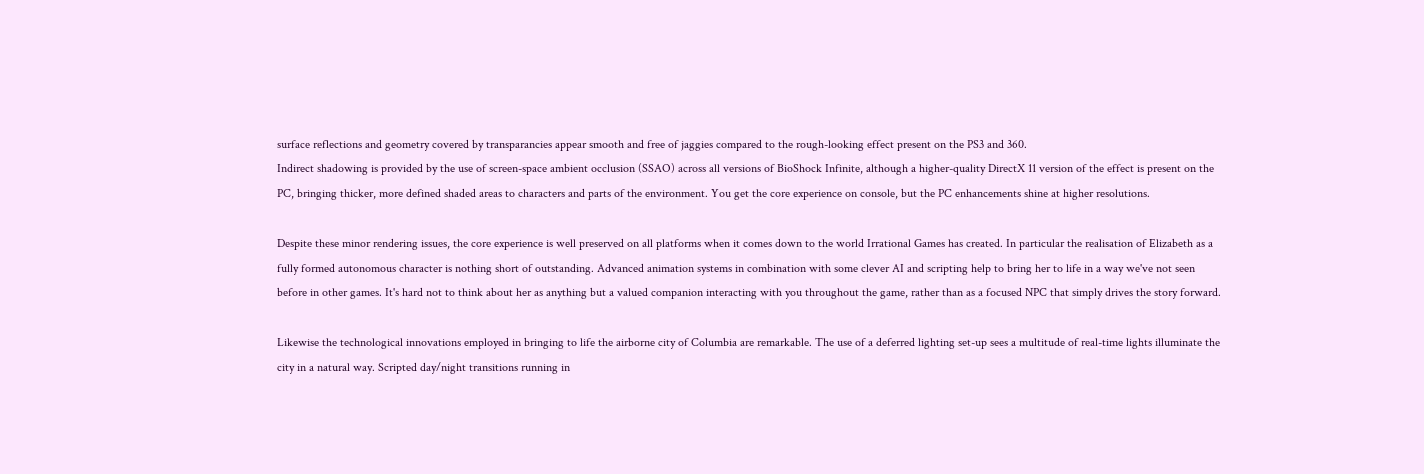surface reflections and geometry covered by transparancies appear smooth and free of jaggies compared to the rough-looking effect present on the PS3 and 360.
Indirect shadowing is provided by the use of screen-space ambient occlusion (SSAO) across all versions of BioShock Infinite, although a higher-quality DirectX 11 version of the effect is present on the PC, bringing thicker, more defined shaded areas to characters and parts of the environment. You get the core experience on console, but the PC enhancements shine at higher resolutions.

Despite these minor rendering issues, the core experience is well preserved on all platforms when it comes down to the world Irrational Games has created. In particular the realisation of Elizabeth as a fully formed autonomous character is nothing short of outstanding. Advanced animation systems in combination with some clever AI and scripting help to bring her to life in a way we've not seen before in other games. It's hard not to think about her as anything but a valued companion interacting with you throughout the game, rather than as a focused NPC that simply drives the story forward.

Likewise the technological innovations employed in bringing to life the airborne city of Columbia are remarkable. The use of a deferred lighting set-up sees a multitude of real-time lights illuminate the city in a natural way. Scripted day/night transitions running in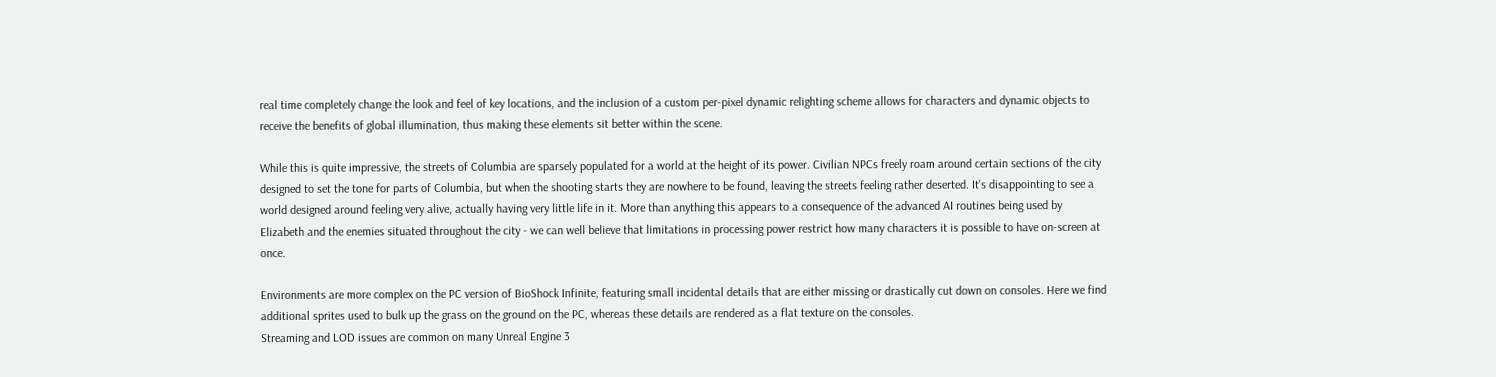real time completely change the look and feel of key locations, and the inclusion of a custom per-pixel dynamic relighting scheme allows for characters and dynamic objects to receive the benefits of global illumination, thus making these elements sit better within the scene.

While this is quite impressive, the streets of Columbia are sparsely populated for a world at the height of its power. Civilian NPCs freely roam around certain sections of the city designed to set the tone for parts of Columbia, but when the shooting starts they are nowhere to be found, leaving the streets feeling rather deserted. It's disappointing to see a world designed around feeling very alive, actually having very little life in it. More than anything this appears to a consequence of the advanced AI routines being used by Elizabeth and the enemies situated throughout the city - we can well believe that limitations in processing power restrict how many characters it is possible to have on-screen at once.

Environments are more complex on the PC version of BioShock Infinite, featuring small incidental details that are either missing or drastically cut down on consoles. Here we find additional sprites used to bulk up the grass on the ground on the PC, whereas these details are rendered as a flat texture on the consoles.
Streaming and LOD issues are common on many Unreal Engine 3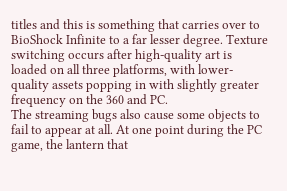titles and this is something that carries over to BioShock Infinite to a far lesser degree. Texture switching occurs after high-quality art is loaded on all three platforms, with lower-quality assets popping in with slightly greater frequency on the 360 and PC.
The streaming bugs also cause some objects to fail to appear at all. At one point during the PC game, the lantern that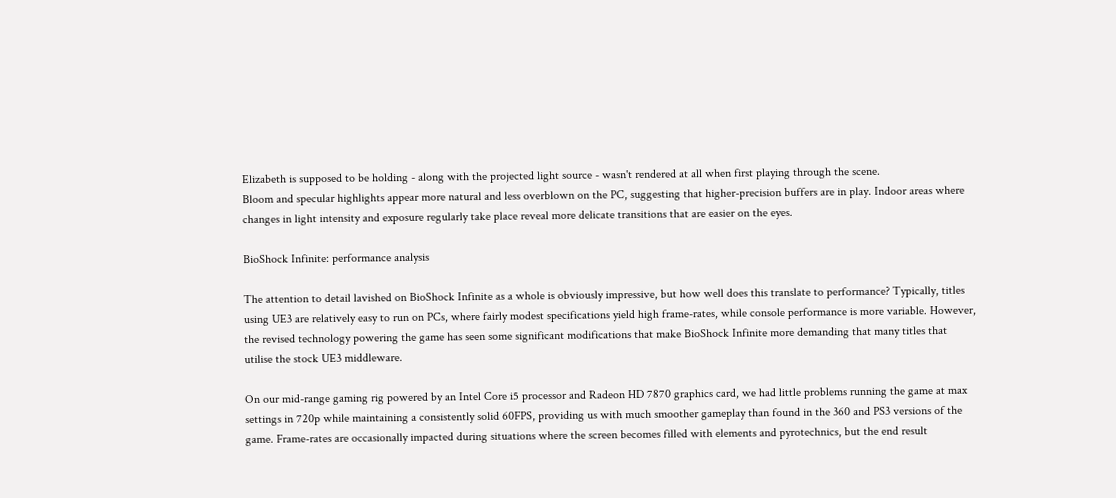Elizabeth is supposed to be holding - along with the projected light source - wasn't rendered at all when first playing through the scene.
Bloom and specular highlights appear more natural and less overblown on the PC, suggesting that higher-precision buffers are in play. Indoor areas where changes in light intensity and exposure regularly take place reveal more delicate transitions that are easier on the eyes.

BioShock Infinite: performance analysis

The attention to detail lavished on BioShock Infinite as a whole is obviously impressive, but how well does this translate to performance? Typically, titles using UE3 are relatively easy to run on PCs, where fairly modest specifications yield high frame-rates, while console performance is more variable. However, the revised technology powering the game has seen some significant modifications that make BioShock Infinite more demanding that many titles that utilise the stock UE3 middleware.

On our mid-range gaming rig powered by an Intel Core i5 processor and Radeon HD 7870 graphics card, we had little problems running the game at max settings in 720p while maintaining a consistently solid 60FPS, providing us with much smoother gameplay than found in the 360 and PS3 versions of the game. Frame-rates are occasionally impacted during situations where the screen becomes filled with elements and pyrotechnics, but the end result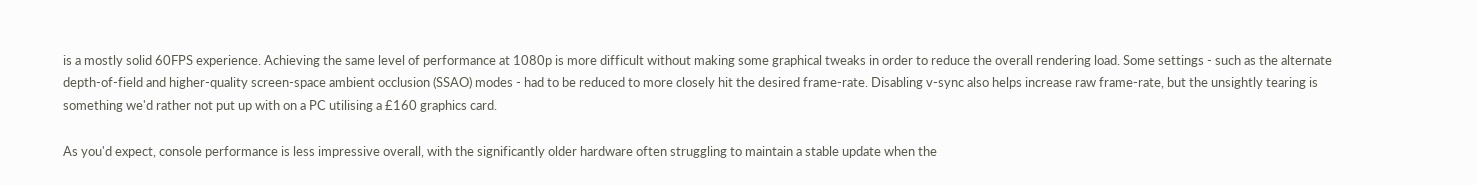is a mostly solid 60FPS experience. Achieving the same level of performance at 1080p is more difficult without making some graphical tweaks in order to reduce the overall rendering load. Some settings - such as the alternate depth-of-field and higher-quality screen-space ambient occlusion (SSAO) modes - had to be reduced to more closely hit the desired frame-rate. Disabling v-sync also helps increase raw frame-rate, but the unsightly tearing is something we'd rather not put up with on a PC utilising a £160 graphics card.

As you'd expect, console performance is less impressive overall, with the significantly older hardware often struggling to maintain a stable update when the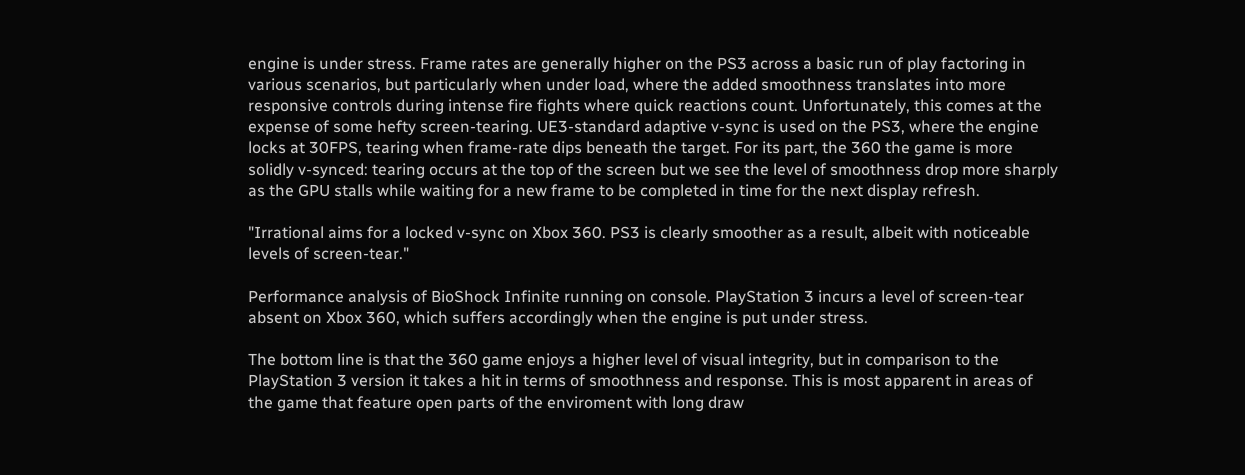engine is under stress. Frame rates are generally higher on the PS3 across a basic run of play factoring in various scenarios, but particularly when under load, where the added smoothness translates into more responsive controls during intense fire fights where quick reactions count. Unfortunately, this comes at the expense of some hefty screen-tearing. UE3-standard adaptive v-sync is used on the PS3, where the engine locks at 30FPS, tearing when frame-rate dips beneath the target. For its part, the 360 the game is more solidly v-synced: tearing occurs at the top of the screen but we see the level of smoothness drop more sharply as the GPU stalls while waiting for a new frame to be completed in time for the next display refresh.

"Irrational aims for a locked v-sync on Xbox 360. PS3 is clearly smoother as a result, albeit with noticeable levels of screen-tear."

Performance analysis of BioShock Infinite running on console. PlayStation 3 incurs a level of screen-tear absent on Xbox 360, which suffers accordingly when the engine is put under stress.

The bottom line is that the 360 game enjoys a higher level of visual integrity, but in comparison to the PlayStation 3 version it takes a hit in terms of smoothness and response. This is most apparent in areas of the game that feature open parts of the enviroment with long draw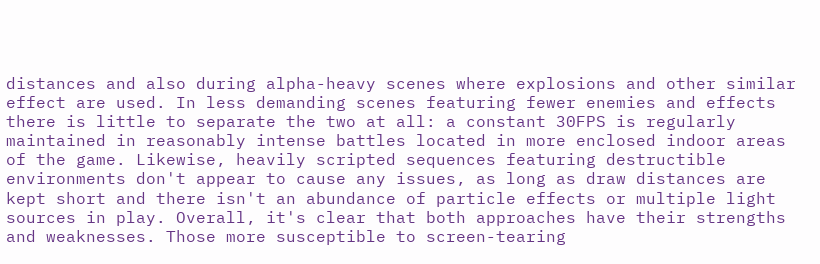distances and also during alpha-heavy scenes where explosions and other similar effect are used. In less demanding scenes featuring fewer enemies and effects there is little to separate the two at all: a constant 30FPS is regularly maintained in reasonably intense battles located in more enclosed indoor areas of the game. Likewise, heavily scripted sequences featuring destructible environments don't appear to cause any issues, as long as draw distances are kept short and there isn't an abundance of particle effects or multiple light sources in play. Overall, it's clear that both approaches have their strengths and weaknesses. Those more susceptible to screen-tearing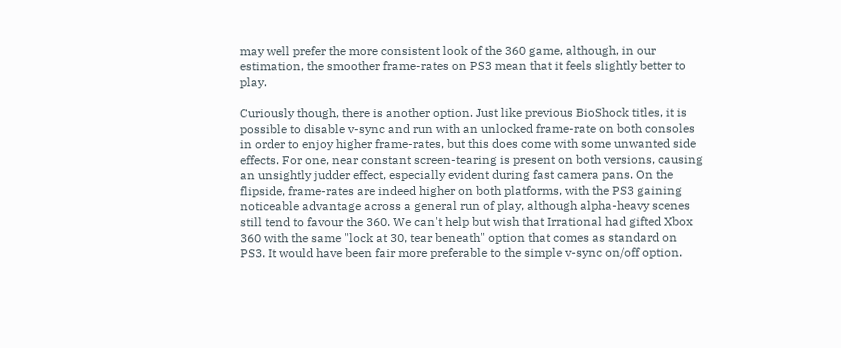may well prefer the more consistent look of the 360 game, although, in our estimation, the smoother frame-rates on PS3 mean that it feels slightly better to play.

Curiously though, there is another option. Just like previous BioShock titles, it is possible to disable v-sync and run with an unlocked frame-rate on both consoles in order to enjoy higher frame-rates, but this does come with some unwanted side effects. For one, near constant screen-tearing is present on both versions, causing an unsightly judder effect, especially evident during fast camera pans. On the flipside, frame-rates are indeed higher on both platforms, with the PS3 gaining noticeable advantage across a general run of play, although alpha-heavy scenes still tend to favour the 360. We can't help but wish that Irrational had gifted Xbox 360 with the same "lock at 30, tear beneath" option that comes as standard on PS3. It would have been fair more preferable to the simple v-sync on/off option.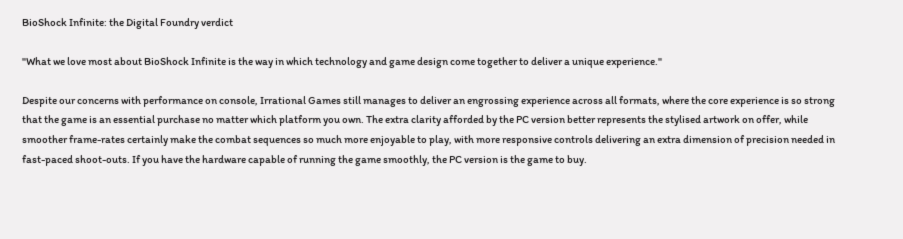BioShock Infinite: the Digital Foundry verdict

"What we love most about BioShock Infinite is the way in which technology and game design come together to deliver a unique experience."

Despite our concerns with performance on console, Irrational Games still manages to deliver an engrossing experience across all formats, where the core experience is so strong that the game is an essential purchase no matter which platform you own. The extra clarity afforded by the PC version better represents the stylised artwork on offer, while smoother frame-rates certainly make the combat sequences so much more enjoyable to play, with more responsive controls delivering an extra dimension of precision needed in fast-paced shoot-outs. If you have the hardware capable of running the game smoothly, the PC version is the game to buy.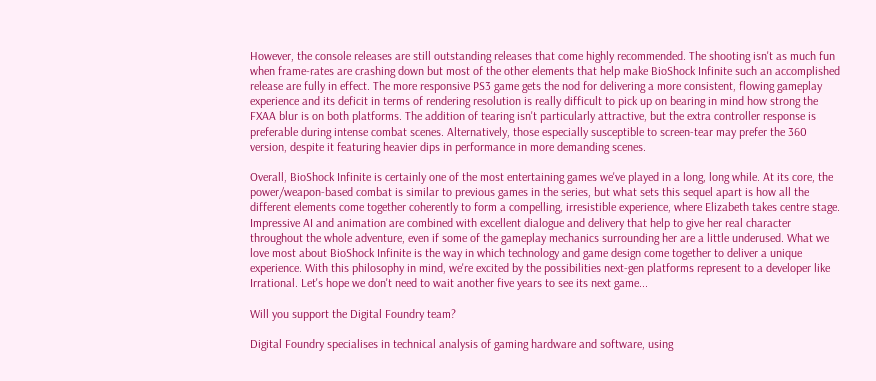However, the console releases are still outstanding releases that come highly recommended. The shooting isn't as much fun when frame-rates are crashing down but most of the other elements that help make BioShock Infinite such an accomplished release are fully in effect. The more responsive PS3 game gets the nod for delivering a more consistent, flowing gameplay experience and its deficit in terms of rendering resolution is really difficult to pick up on bearing in mind how strong the FXAA blur is on both platforms. The addition of tearing isn't particularly attractive, but the extra controller response is preferable during intense combat scenes. Alternatively, those especially susceptible to screen-tear may prefer the 360 version, despite it featuring heavier dips in performance in more demanding scenes.

Overall, BioShock Infinite is certainly one of the most entertaining games we've played in a long, long while. At its core, the power/weapon-based combat is similar to previous games in the series, but what sets this sequel apart is how all the different elements come together coherently to form a compelling, irresistible experience, where Elizabeth takes centre stage. Impressive AI and animation are combined with excellent dialogue and delivery that help to give her real character throughout the whole adventure, even if some of the gameplay mechanics surrounding her are a little underused. What we love most about BioShock Infinite is the way in which technology and game design come together to deliver a unique experience. With this philosophy in mind, we're excited by the possibilities next-gen platforms represent to a developer like Irrational. Let's hope we don't need to wait another five years to see its next game...

Will you support the Digital Foundry team?

Digital Foundry specialises in technical analysis of gaming hardware and software, using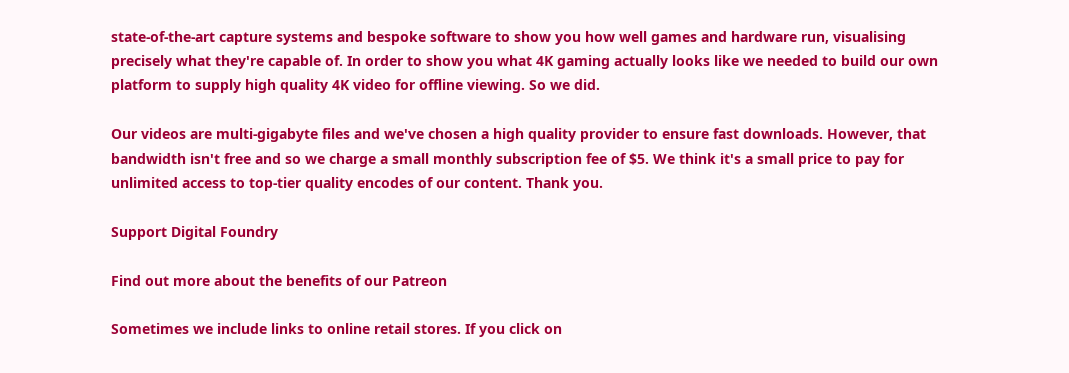state-of-the-art capture systems and bespoke software to show you how well games and hardware run, visualising precisely what they're capable of. In order to show you what 4K gaming actually looks like we needed to build our own platform to supply high quality 4K video for offline viewing. So we did.

Our videos are multi-gigabyte files and we've chosen a high quality provider to ensure fast downloads. However, that bandwidth isn't free and so we charge a small monthly subscription fee of $5. We think it's a small price to pay for unlimited access to top-tier quality encodes of our content. Thank you.

Support Digital Foundry

Find out more about the benefits of our Patreon

Sometimes we include links to online retail stores. If you click on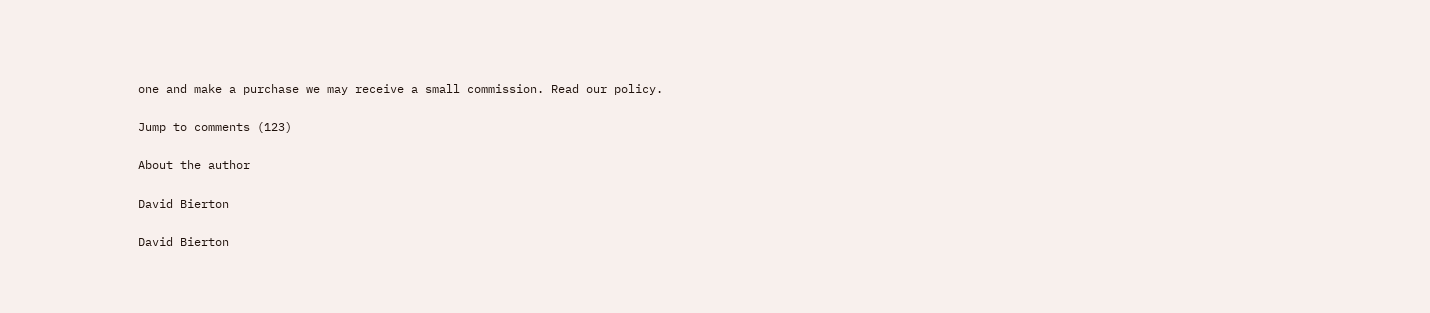one and make a purchase we may receive a small commission. Read our policy.

Jump to comments (123)

About the author

David Bierton

David Bierton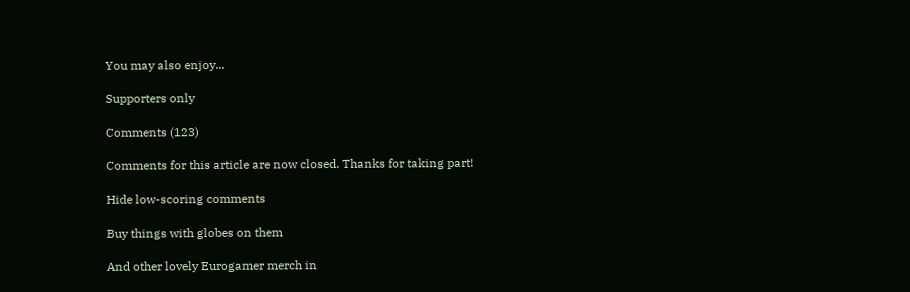You may also enjoy...

Supporters only

Comments (123)

Comments for this article are now closed. Thanks for taking part!

Hide low-scoring comments

Buy things with globes on them

And other lovely Eurogamer merch in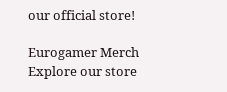our official store!

Eurogamer Merch
Explore our store